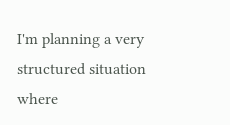I'm planning a very structured situation where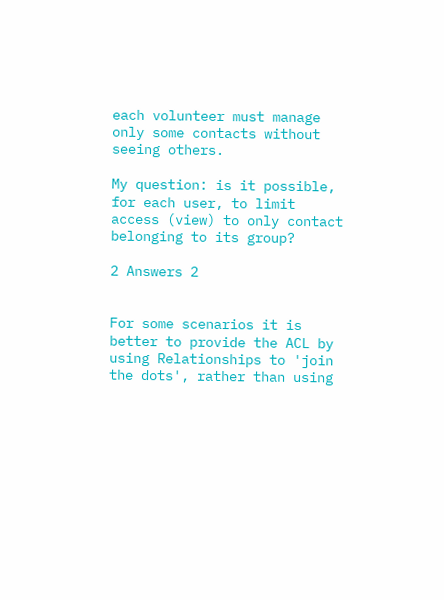each volunteer must manage only some contacts without seeing others.

My question: is it possible, for each user, to limit access (view) to only contact belonging to its group?

2 Answers 2


For some scenarios it is better to provide the ACL by using Relationships to 'join the dots', rather than using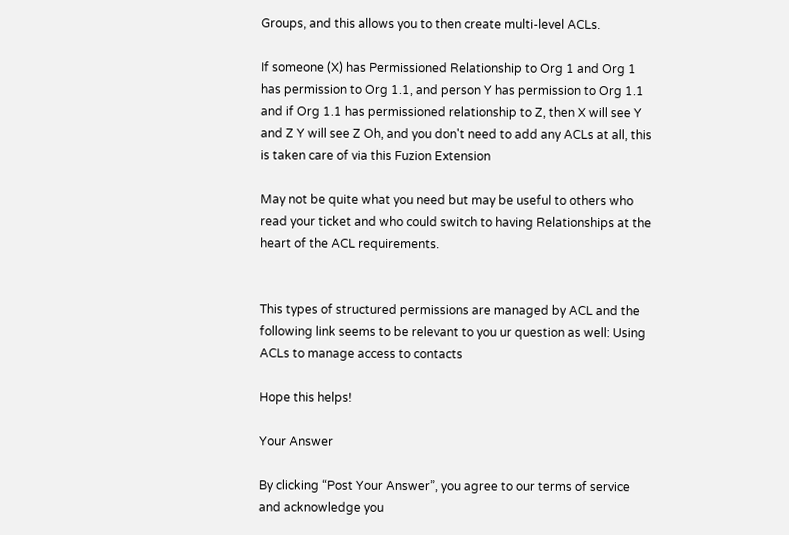Groups, and this allows you to then create multi-level ACLs.

If someone (X) has Permissioned Relationship to Org 1 and Org 1 has permission to Org 1.1, and person Y has permission to Org 1.1 and if Org 1.1 has permissioned relationship to Z, then X will see Y and Z Y will see Z Oh, and you don't need to add any ACLs at all, this is taken care of via this Fuzion Extension

May not be quite what you need but may be useful to others who read your ticket and who could switch to having Relationships at the heart of the ACL requirements.


This types of structured permissions are managed by ACL and the following link seems to be relevant to you ur question as well: Using ACLs to manage access to contacts

Hope this helps!

Your Answer

By clicking “Post Your Answer”, you agree to our terms of service and acknowledge you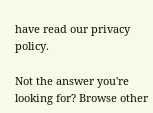have read our privacy policy.

Not the answer you're looking for? Browse other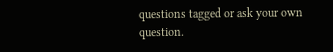questions tagged or ask your own question.